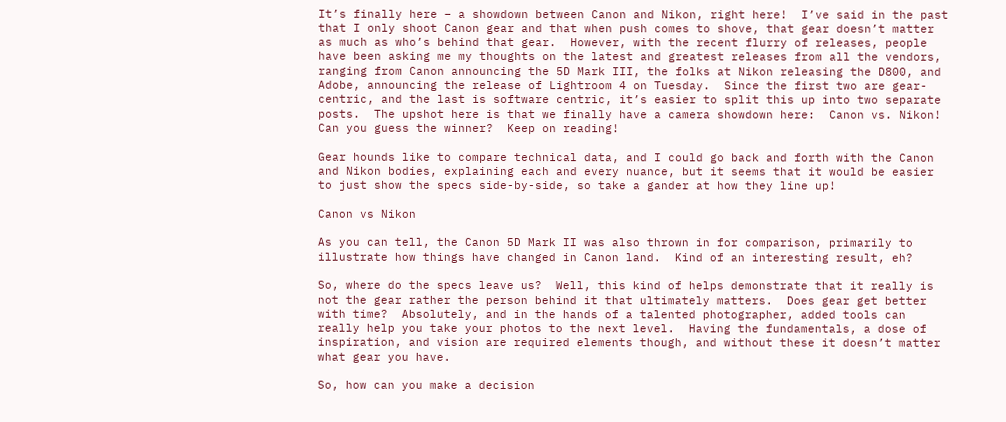It’s finally here – a showdown between Canon and Nikon, right here!  I’ve said in the past that I only shoot Canon gear and that when push comes to shove, that gear doesn’t matter as much as who’s behind that gear.  However, with the recent flurry of releases, people have been asking me my thoughts on the latest and greatest releases from all the vendors, ranging from Canon announcing the 5D Mark III, the folks at Nikon releasing the D800, and Adobe, announcing the release of Lightroom 4 on Tuesday.  Since the first two are gear-centric, and the last is software centric, it’s easier to split this up into two separate posts.  The upshot here is that we finally have a camera showdown here:  Canon vs. Nikon!  Can you guess the winner?  Keep on reading!

Gear hounds like to compare technical data, and I could go back and forth with the Canon and Nikon bodies, explaining each and every nuance, but it seems that it would be easier to just show the specs side-by-side, so take a gander at how they line up!

Canon vs Nikon

As you can tell, the Canon 5D Mark II was also thrown in for comparison, primarily to illustrate how things have changed in Canon land.  Kind of an interesting result, eh?

So, where do the specs leave us?  Well, this kind of helps demonstrate that it really is not the gear rather the person behind it that ultimately matters.  Does gear get better with time?  Absolutely, and in the hands of a talented photographer, added tools can really help you take your photos to the next level.  Having the fundamentals, a dose of inspiration, and vision are required elements though, and without these it doesn’t matter what gear you have.

So, how can you make a decision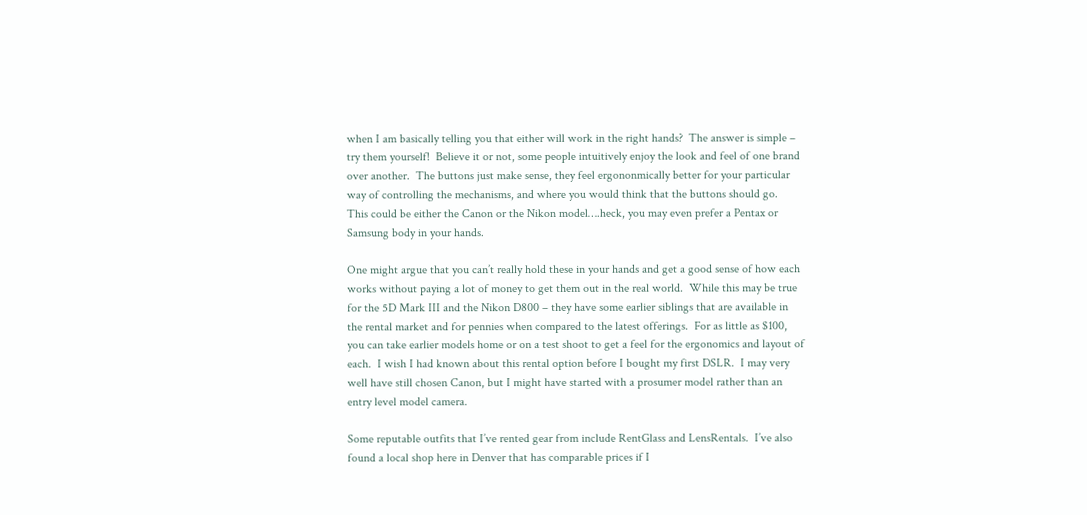when I am basically telling you that either will work in the right hands?  The answer is simple – try them yourself!  Believe it or not, some people intuitively enjoy the look and feel of one brand over another.  The buttons just make sense, they feel ergononmically better for your particular way of controlling the mechanisms, and where you would think that the buttons should go.  This could be either the Canon or the Nikon model….heck, you may even prefer a Pentax or Samsung body in your hands.

One might argue that you can’t really hold these in your hands and get a good sense of how each works without paying a lot of money to get them out in the real world.  While this may be true for the 5D Mark III and the Nikon D800 – they have some earlier siblings that are available in the rental market and for pennies when compared to the latest offerings.  For as little as $100, you can take earlier models home or on a test shoot to get a feel for the ergonomics and layout of each.  I wish I had known about this rental option before I bought my first DSLR.  I may very well have still chosen Canon, but I might have started with a prosumer model rather than an entry level model camera.

Some reputable outfits that I’ve rented gear from include RentGlass and LensRentals.  I’ve also found a local shop here in Denver that has comparable prices if I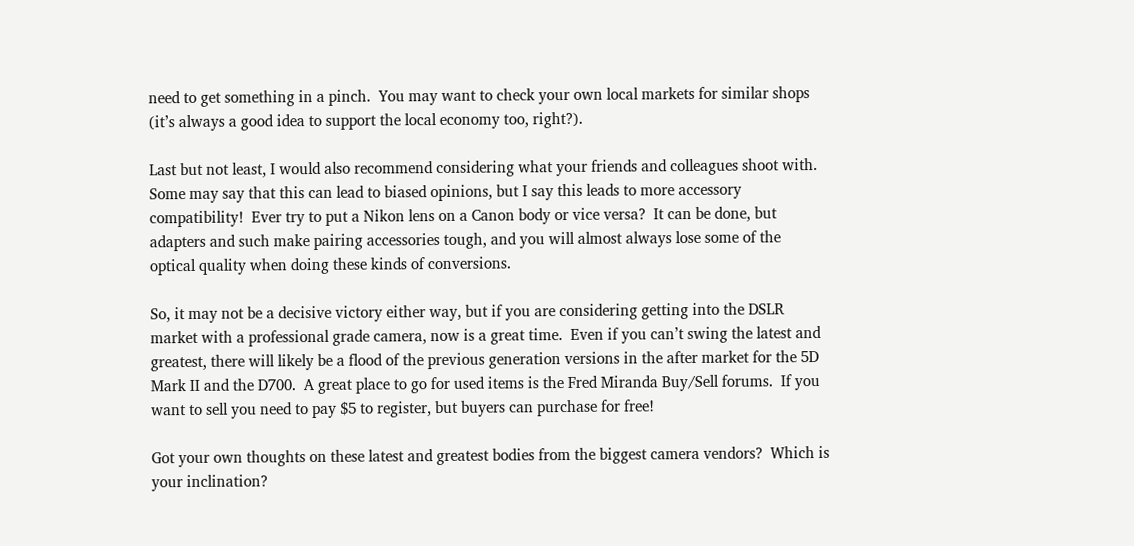need to get something in a pinch.  You may want to check your own local markets for similar shops (it’s always a good idea to support the local economy too, right?).

Last but not least, I would also recommend considering what your friends and colleagues shoot with.  Some may say that this can lead to biased opinions, but I say this leads to more accessory compatibility!  Ever try to put a Nikon lens on a Canon body or vice versa?  It can be done, but adapters and such make pairing accessories tough, and you will almost always lose some of the optical quality when doing these kinds of conversions.

So, it may not be a decisive victory either way, but if you are considering getting into the DSLR market with a professional grade camera, now is a great time.  Even if you can’t swing the latest and greatest, there will likely be a flood of the previous generation versions in the after market for the 5D Mark II and the D700.  A great place to go for used items is the Fred Miranda Buy/Sell forums.  If you want to sell you need to pay $5 to register, but buyers can purchase for free!

Got your own thoughts on these latest and greatest bodies from the biggest camera vendors?  Which is your inclination?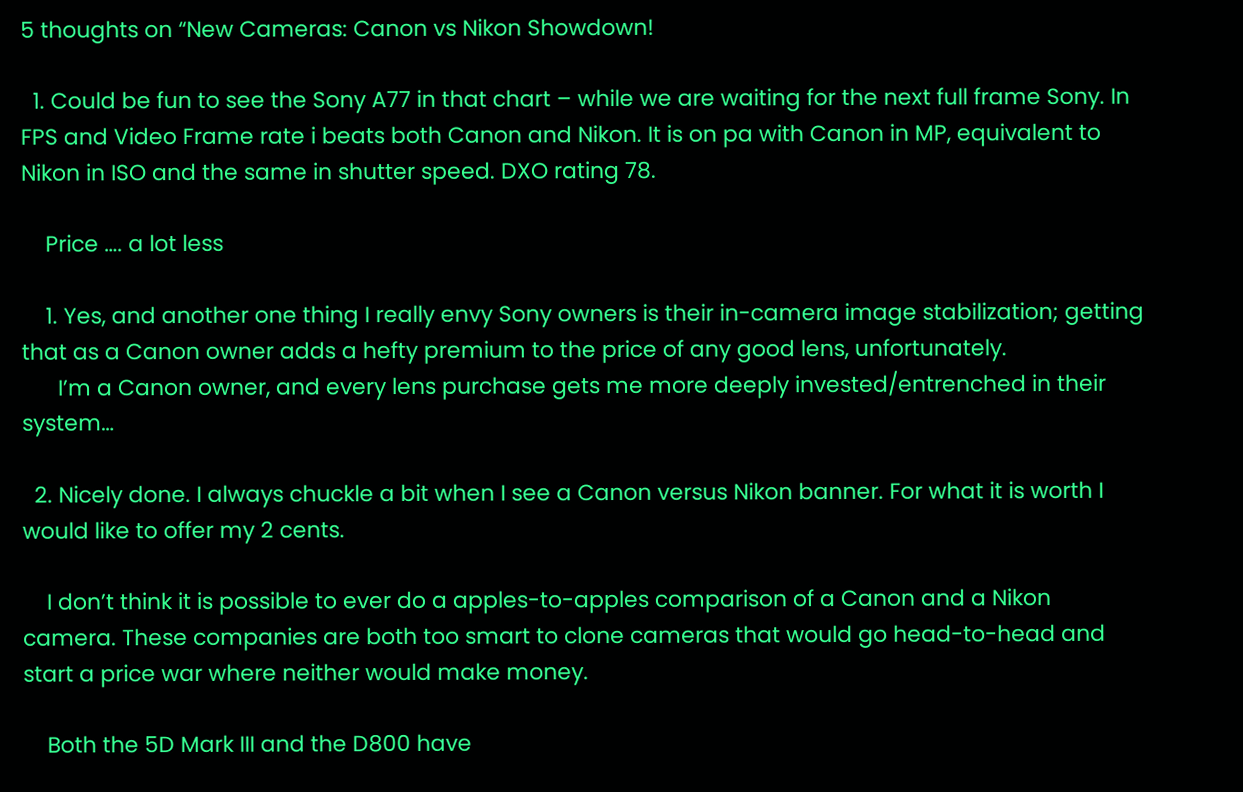5 thoughts on “New Cameras: Canon vs Nikon Showdown!

  1. Could be fun to see the Sony A77 in that chart – while we are waiting for the next full frame Sony. In FPS and Video Frame rate i beats both Canon and Nikon. It is on pa with Canon in MP, equivalent to Nikon in ISO and the same in shutter speed. DXO rating 78.

    Price …. a lot less

    1. Yes, and another one thing I really envy Sony owners is their in-camera image stabilization; getting that as a Canon owner adds a hefty premium to the price of any good lens, unfortunately.
      I’m a Canon owner, and every lens purchase gets me more deeply invested/entrenched in their system…

  2. Nicely done. I always chuckle a bit when I see a Canon versus Nikon banner. For what it is worth I would like to offer my 2 cents.

    I don’t think it is possible to ever do a apples-to-apples comparison of a Canon and a Nikon camera. These companies are both too smart to clone cameras that would go head-to-head and start a price war where neither would make money.

    Both the 5D Mark III and the D800 have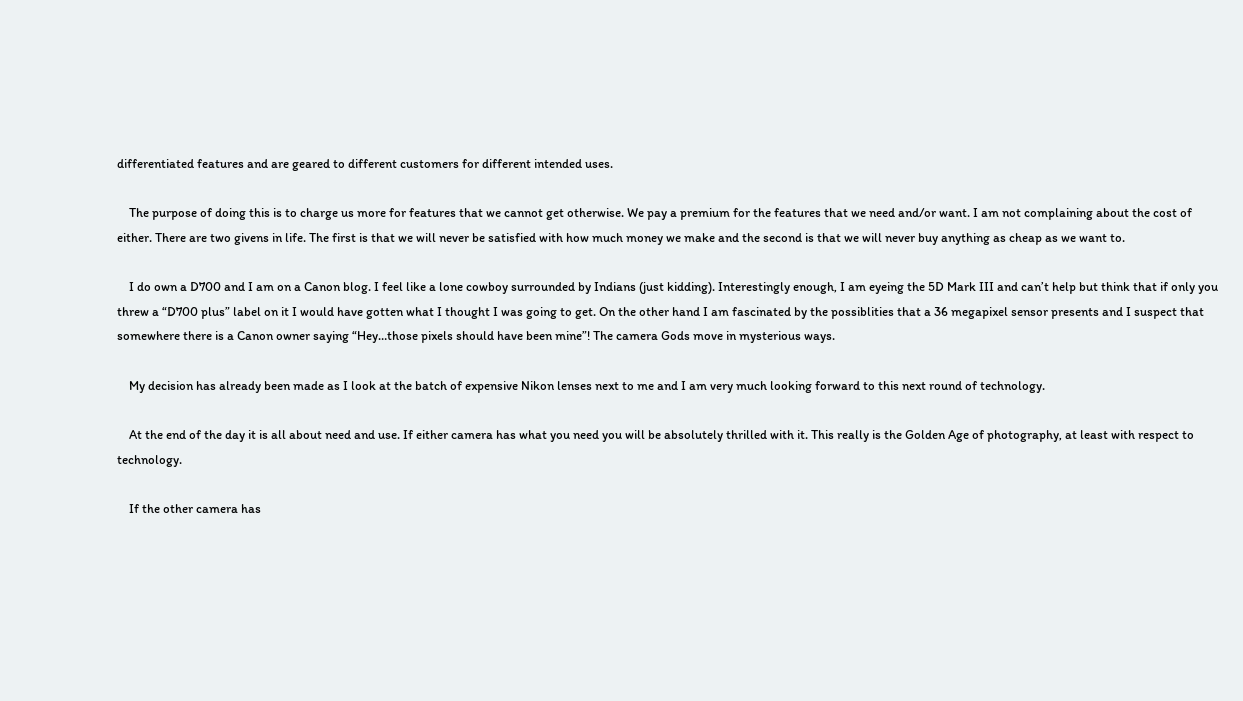differentiated features and are geared to different customers for different intended uses.

    The purpose of doing this is to charge us more for features that we cannot get otherwise. We pay a premium for the features that we need and/or want. I am not complaining about the cost of either. There are two givens in life. The first is that we will never be satisfied with how much money we make and the second is that we will never buy anything as cheap as we want to.

    I do own a D700 and I am on a Canon blog. I feel like a lone cowboy surrounded by Indians (just kidding). Interestingly enough, I am eyeing the 5D Mark III and can’t help but think that if only you threw a “D700 plus” label on it I would have gotten what I thought I was going to get. On the other hand I am fascinated by the possiblities that a 36 megapixel sensor presents and I suspect that somewhere there is a Canon owner saying “Hey…those pixels should have been mine”! The camera Gods move in mysterious ways.

    My decision has already been made as I look at the batch of expensive Nikon lenses next to me and I am very much looking forward to this next round of technology.

    At the end of the day it is all about need and use. If either camera has what you need you will be absolutely thrilled with it. This really is the Golden Age of photography, at least with respect to technology.

    If the other camera has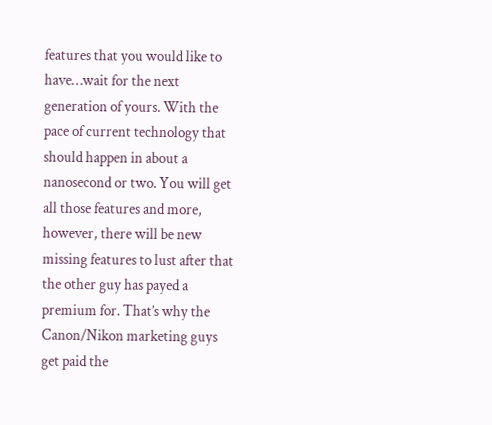features that you would like to have…wait for the next generation of yours. With the pace of current technology that should happen in about a nanosecond or two. You will get all those features and more, however, there will be new missing features to lust after that the other guy has payed a premium for. That’s why the Canon/Nikon marketing guys get paid the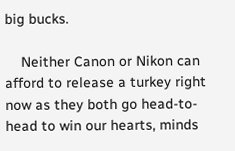big bucks.

    Neither Canon or Nikon can afford to release a turkey right now as they both go head-to-head to win our hearts, minds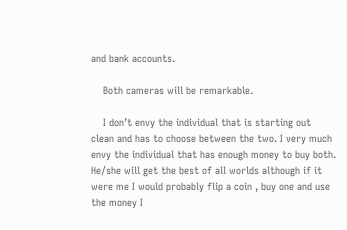and bank accounts.

    Both cameras will be remarkable.

    I don’t envy the individual that is starting out clean and has to choose between the two. I very much envy the individual that has enough money to buy both. He/she will get the best of all worlds although if it were me I would probably flip a coin , buy one and use the money I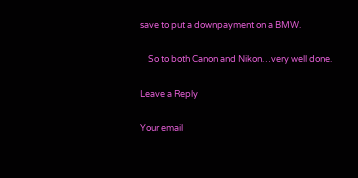save to put a downpayment on a BMW.

    So to both Canon and Nikon…very well done.

Leave a Reply

Your email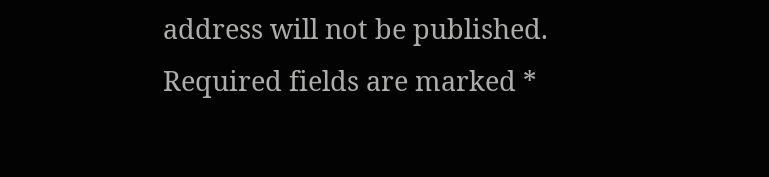address will not be published. Required fields are marked *